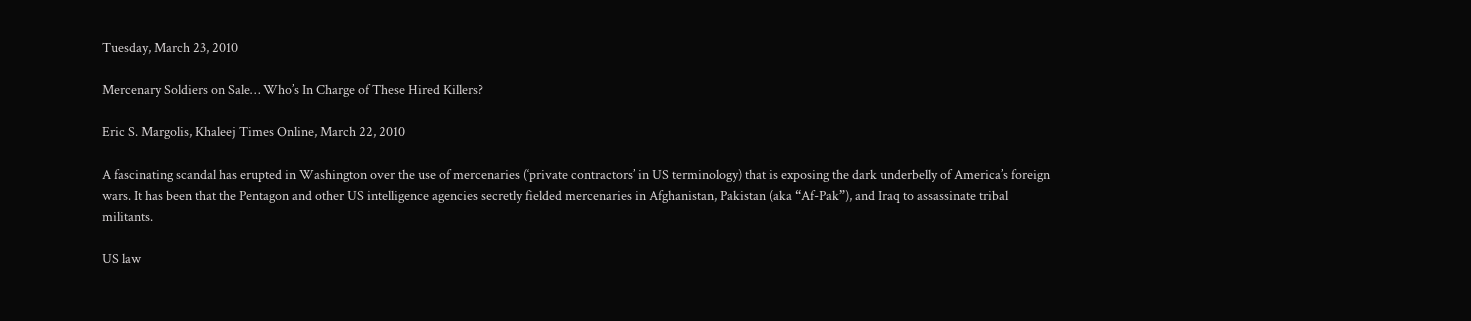Tuesday, March 23, 2010

Mercenary Soldiers on Sale… Who’s In Charge of These Hired Killers?

Eric S. Margolis, Khaleej Times Online, March 22, 2010

A fascinating scandal has erupted in Washington over the use of mercenaries (‘private contractors’ in US terminology) that is exposing the dark underbelly of America’s foreign wars. It has been that the Pentagon and other US intelligence agencies secretly fielded mercenaries in Afghanistan, Pakistan (aka “Af-Pak”), and Iraq to assassinate tribal militants.

US law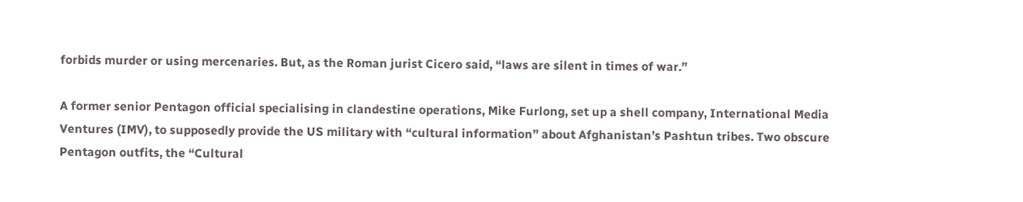forbids murder or using mercenaries. But, as the Roman jurist Cicero said, “laws are silent in times of war.”

A former senior Pentagon official specialising in clandestine operations, Mike Furlong, set up a shell company, International Media Ventures (IMV), to supposedly provide the US military with “cultural information” about Afghanistan’s Pashtun tribes. Two obscure Pentagon outfits, the “Cultural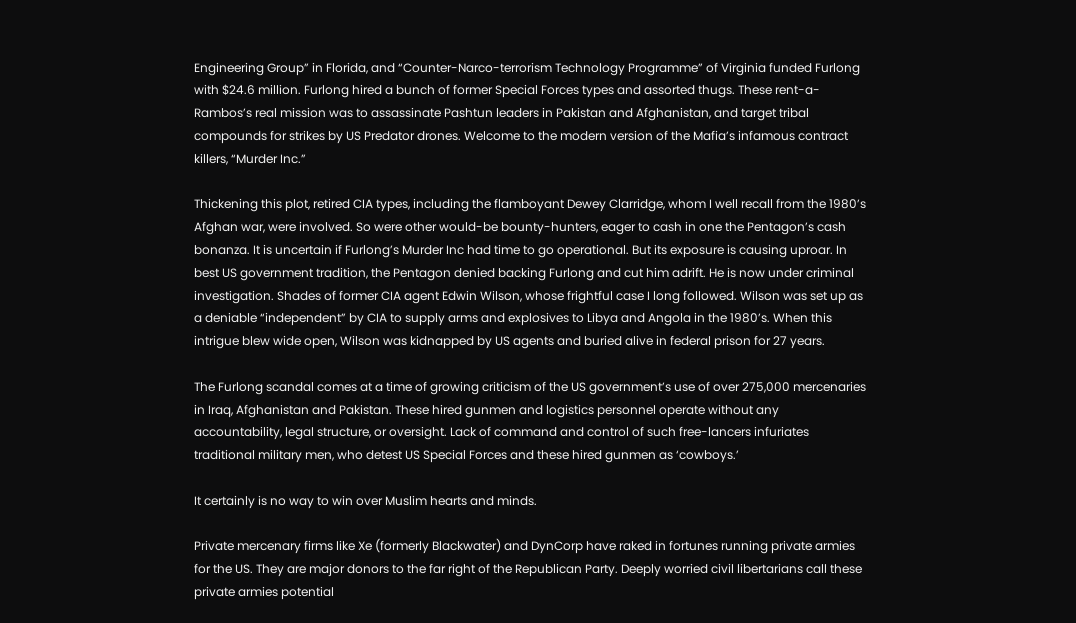Engineering Group” in Florida, and “Counter-Narco-terrorism Technology Programme” of Virginia funded Furlong with $24.6 million. Furlong hired a bunch of former Special Forces types and assorted thugs. These rent-a-Rambos’s real mission was to assassinate Pashtun leaders in Pakistan and Afghanistan, and target tribal compounds for strikes by US Predator drones. Welcome to the modern version of the Mafia’s infamous contract killers, “Murder Inc.”

Thickening this plot, retired CIA types, including the flamboyant Dewey Clarridge, whom I well recall from the 1980’s Afghan war, were involved. So were other would-be bounty-hunters, eager to cash in one the Pentagon’s cash bonanza. It is uncertain if Furlong’s Murder Inc had time to go operational. But its exposure is causing uproar. In best US government tradition, the Pentagon denied backing Furlong and cut him adrift. He is now under criminal investigation. Shades of former CIA agent Edwin Wilson, whose frightful case I long followed. Wilson was set up as a deniable “independent” by CIA to supply arms and explosives to Libya and Angola in the 1980’s. When this intrigue blew wide open, Wilson was kidnapped by US agents and buried alive in federal prison for 27 years.

The Furlong scandal comes at a time of growing criticism of the US government’s use of over 275,000 mercenaries in Iraq, Afghanistan and Pakistan. These hired gunmen and logistics personnel operate without any accountability, legal structure, or oversight. Lack of command and control of such free-lancers infuriates traditional military men, who detest US Special Forces and these hired gunmen as ‘cowboys.’

It certainly is no way to win over Muslim hearts and minds.

Private mercenary firms like Xe (formerly Blackwater) and DynCorp have raked in fortunes running private armies for the US. They are major donors to the far right of the Republican Party. Deeply worried civil libertarians call these private armies potential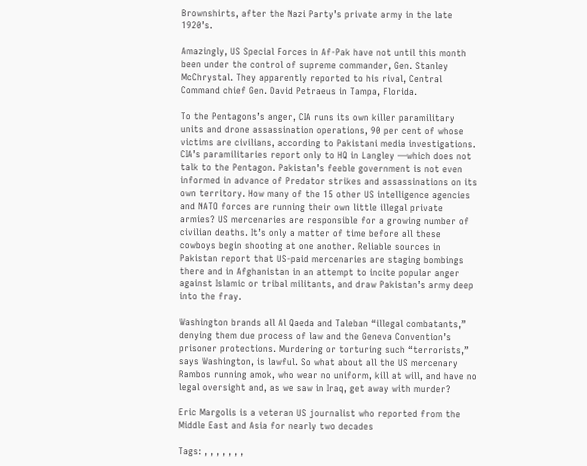Brownshirts, after the Nazi Party’s private army in the late 1920’s.

Amazingly, US Special Forces in Af-Pak have not until this month been under the control of supreme commander, Gen. Stanley McChrystal. They apparently reported to his rival, Central Command chief Gen. David Petraeus in Tampa, Florida.

To the Pentagons’s anger, CIA runs its own killer paramilitary units and drone assassination operations, 90 per cent of whose victims are civilians, according to Pakistani media investigations. CIA’s paramilitaries report only to HQ in Langley —which does not talk to the Pentagon. Pakistan’s feeble government is not even informed in advance of Predator strikes and assassinations on its own territory. How many of the 15 other US intelligence agencies and NATO forces are running their own little illegal private armies? US mercenaries are responsible for a growing number of civilian deaths. It’s only a matter of time before all these cowboys begin shooting at one another. Reliable sources in Pakistan report that US-paid mercenaries are staging bombings there and in Afghanistan in an attempt to incite popular anger against Islamic or tribal militants, and draw Pakistan’s army deep into the fray.

Washington brands all Al Qaeda and Taleban “illegal combatants,” denying them due process of law and the Geneva Convention’s prisoner protections. Murdering or torturing such “terrorists,” says Washington, is lawful. So what about all the US mercenary Rambos running amok, who wear no uniform, kill at will, and have no legal oversight and, as we saw in Iraq, get away with murder?

Eric Margolis is a veteran US journalist who reported from the Middle East and Asia for nearly two decades

Tags: , , , , , , ,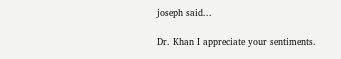joseph said...

Dr. Khan I appreciate your sentiments.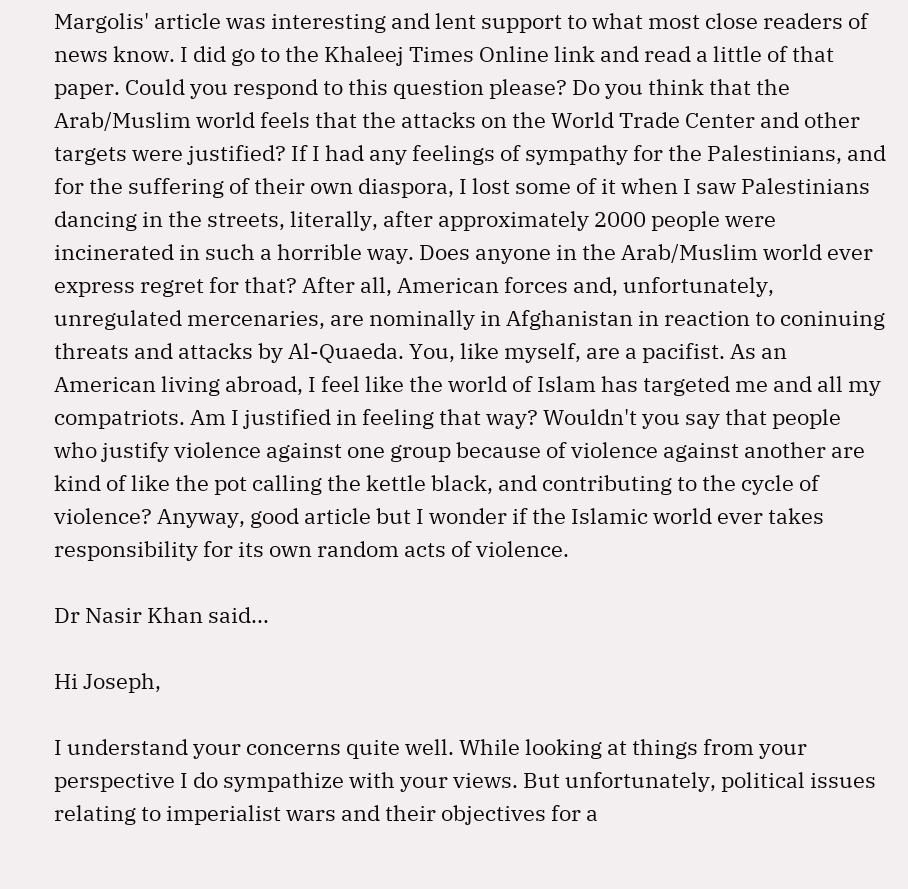Margolis' article was interesting and lent support to what most close readers of news know. I did go to the Khaleej Times Online link and read a little of that paper. Could you respond to this question please? Do you think that the Arab/Muslim world feels that the attacks on the World Trade Center and other targets were justified? If I had any feelings of sympathy for the Palestinians, and for the suffering of their own diaspora, I lost some of it when I saw Palestinians dancing in the streets, literally, after approximately 2000 people were incinerated in such a horrible way. Does anyone in the Arab/Muslim world ever express regret for that? After all, American forces and, unfortunately, unregulated mercenaries, are nominally in Afghanistan in reaction to coninuing threats and attacks by Al-Quaeda. You, like myself, are a pacifist. As an American living abroad, I feel like the world of Islam has targeted me and all my compatriots. Am I justified in feeling that way? Wouldn't you say that people who justify violence against one group because of violence against another are kind of like the pot calling the kettle black, and contributing to the cycle of violence? Anyway, good article but I wonder if the Islamic world ever takes responsibility for its own random acts of violence.

Dr Nasir Khan said...

Hi Joseph,

I understand your concerns quite well. While looking at things from your perspective I do sympathize with your views. But unfortunately, political issues relating to imperialist wars and their objectives for a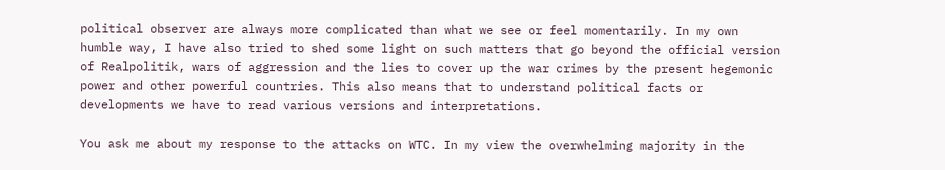political observer are always more complicated than what we see or feel momentarily. In my own humble way, I have also tried to shed some light on such matters that go beyond the official version of Realpolitik, wars of aggression and the lies to cover up the war crimes by the present hegemonic power and other powerful countries. This also means that to understand political facts or developments we have to read various versions and interpretations.

You ask me about my response to the attacks on WTC. In my view the overwhelming majority in the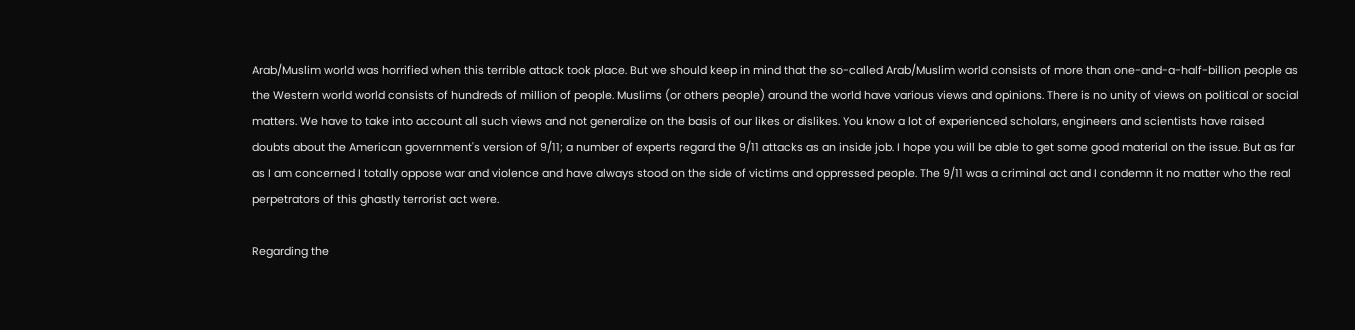Arab/Muslim world was horrified when this terrible attack took place. But we should keep in mind that the so-called Arab/Muslim world consists of more than one-and-a-half-billion people as the Western world world consists of hundreds of million of people. Muslims (or others people) around the world have various views and opinions. There is no unity of views on political or social matters. We have to take into account all such views and not generalize on the basis of our likes or dislikes. You know a lot of experienced scholars, engineers and scientists have raised doubts about the American government's version of 9/11; a number of experts regard the 9/11 attacks as an inside job. I hope you will be able to get some good material on the issue. But as far as I am concerned I totally oppose war and violence and have always stood on the side of victims and oppressed people. The 9/11 was a criminal act and I condemn it no matter who the real perpetrators of this ghastly terrorist act were.

Regarding the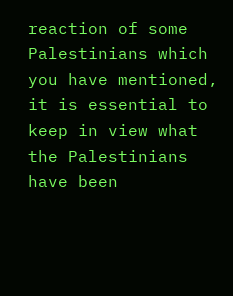reaction of some Palestinians which you have mentioned, it is essential to keep in view what the Palestinians have been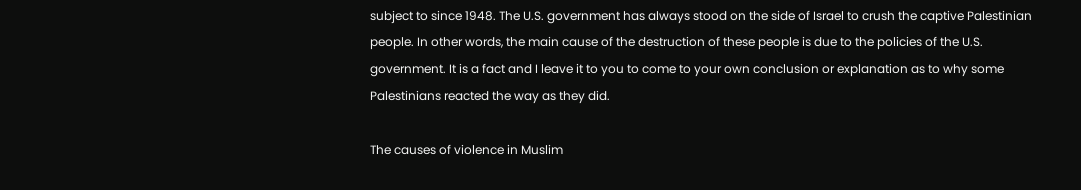subject to since 1948. The U.S. government has always stood on the side of Israel to crush the captive Palestinian people. In other words, the main cause of the destruction of these people is due to the policies of the U.S. government. It is a fact and I leave it to you to come to your own conclusion or explanation as to why some Palestinians reacted the way as they did.

The causes of violence in Muslim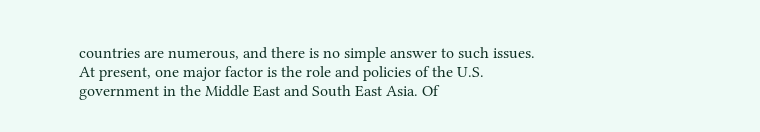countries are numerous, and there is no simple answer to such issues. At present, one major factor is the role and policies of the U.S. government in the Middle East and South East Asia. Of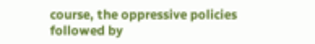course, the oppressive policies followed by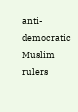anti-democratic Muslim rulers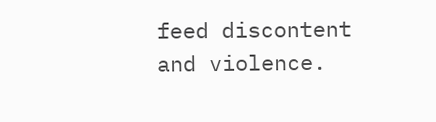feed discontent and violence.